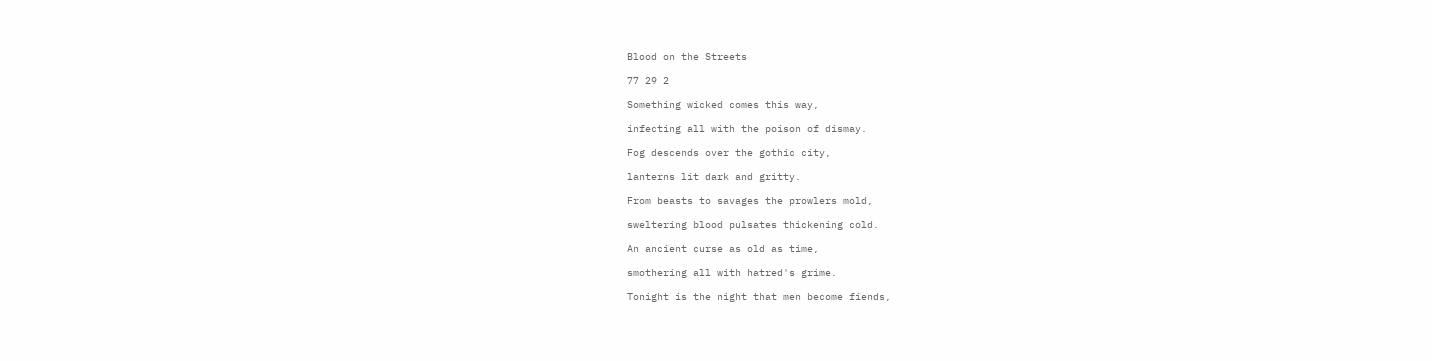Blood on the Streets

77 29 2

Something wicked comes this way,

infecting all with the poison of dismay.

Fog descends over the gothic city,

lanterns lit dark and gritty.

From beasts to savages the prowlers mold,

sweltering blood pulsates thickening cold.

An ancient curse as old as time,

smothering all with hatred's grime.

Tonight is the night that men become fiends,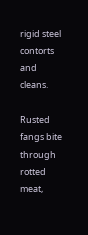rigid steel contorts and cleans.

Rusted fangs bite through rotted meat,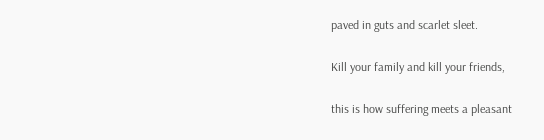paved in guts and scarlet sleet.

Kill your family and kill your friends,

this is how suffering meets a pleasant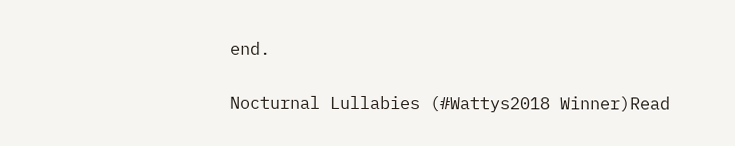end.

Nocturnal Lullabies (#Wattys2018 Winner)Read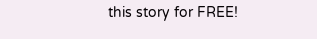this story for FREE!